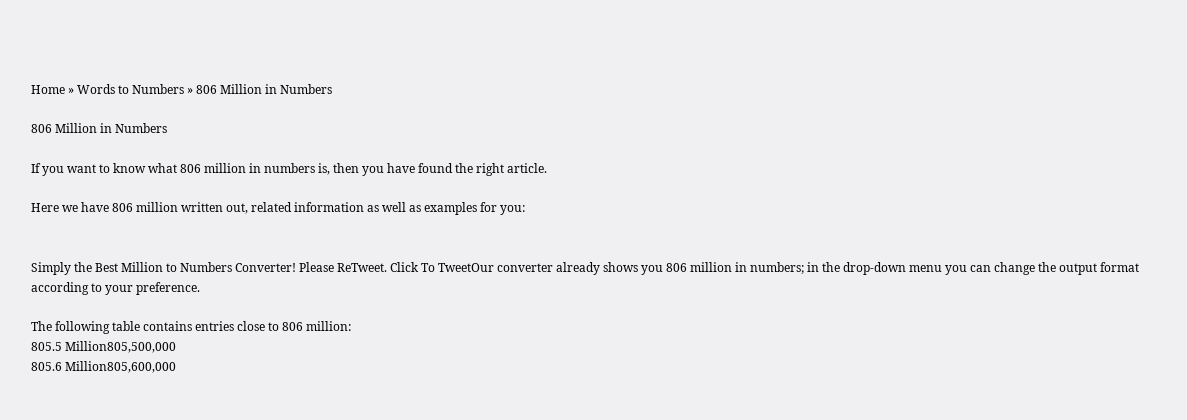Home » Words to Numbers » 806 Million in Numbers

806 Million in Numbers

If you want to know what 806 million in numbers is, then you have found the right article.

Here we have 806 million written out, related information as well as examples for you:


Simply the Best Million to Numbers Converter! Please ReTweet. Click To TweetOur converter already shows you 806 million in numbers; in the drop-down menu you can change the output format according to your preference.

The following table contains entries close to 806 million:
805.5 Million805,500,000
805.6 Million805,600,000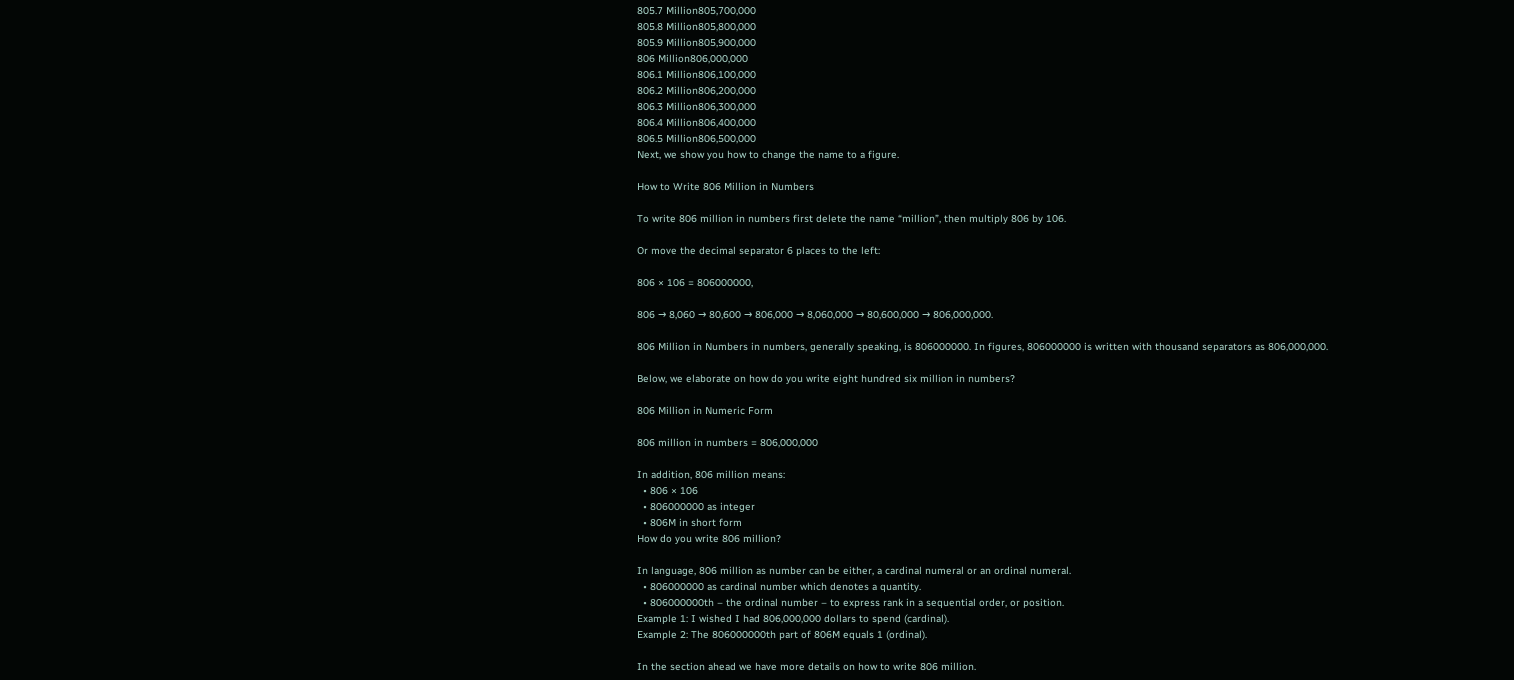805.7 Million805,700,000
805.8 Million805,800,000
805.9 Million805,900,000
806 Million806,000,000
806.1 Million806,100,000
806.2 Million806,200,000
806.3 Million806,300,000
806.4 Million806,400,000
806.5 Million806,500,000
Next, we show you how to change the name to a figure.

How to Write 806 Million in Numbers

To write 806 million in numbers first delete the name “million”, then multiply 806 by 106.

Or move the decimal separator 6 places to the left:

806 × 106 = 806000000,

806 → 8,060 → 80,600 → 806,000 → 8,060,000 → 80,600,000 → 806,000,000.

806 Million in Numbers in numbers, generally speaking, is 806000000. In figures, 806000000 is written with thousand separators as 806,000,000.

Below, we elaborate on how do you write eight hundred six million in numbers?

806 Million in Numeric Form

806 million in numbers = 806,000,000

In addition, 806 million means:
  • 806 × 106
  • 806000000 as integer
  • 806M in short form
How do you write 806 million?

In language, 806 million as number can be either, a cardinal numeral or an ordinal numeral.
  • 806000000 as cardinal number which denotes a quantity.
  • 806000000th – the ordinal number – to express rank in a sequential order, or position.
Example 1: I wished I had 806,000,000 dollars to spend (cardinal).
Example 2: The 806000000th part of 806M equals 1 (ordinal).

In the section ahead we have more details on how to write 806 million.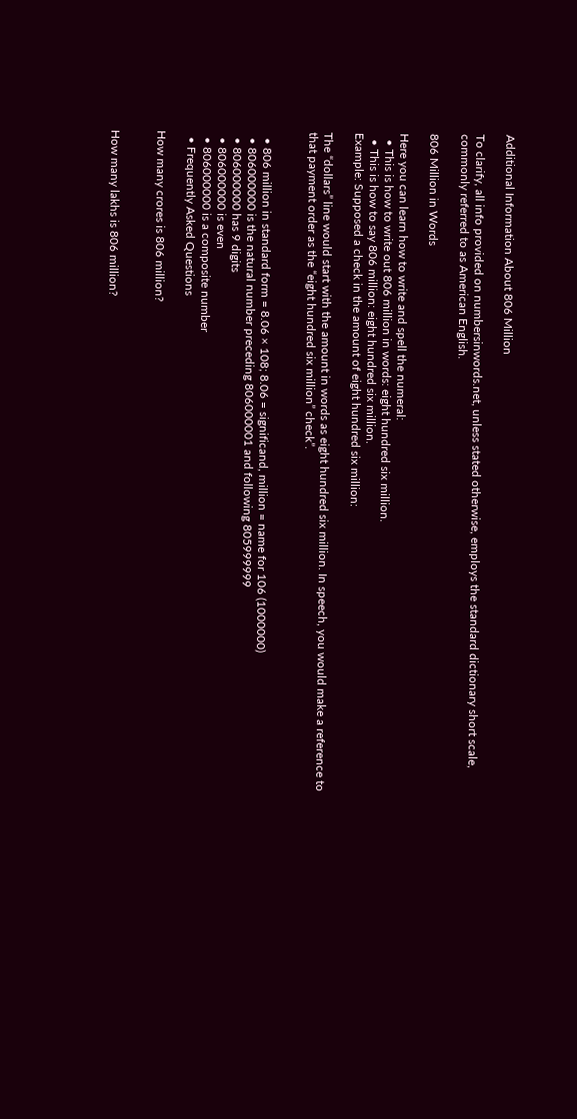Additional Information About 806 Million

To clarify, all info provided on numbersinwords.net, unless stated otherwise, employs the standard dictionary short scale, commonly referred to as American English.

806 Million in Words

Here you can learn how to write and spell the numeral:
  • This is how to write out 806 million in words: eight hundred six million.
  • This is how to say 806 million: eight hundred six million.
Example: Supposed a check in the amount of eight hundred six million:

The “dollars” line would start with the amount in words as eight hundred six million. In speech, you would make a reference to that payment order as the “eight hundred six million” check”.


  • 806 million in standard form = 8.06 × 108; 8.06 = significand, million = name for 106 (1000000)
  • 806000000 is the natural number preceding 806000001 and following 805999999
  • 806000000 has 9 digits
  • 806000000 is even
  • 806000000 is a composite number
  • Frequently Asked Questions

How many crores is 806 million?


How many lakhs is 806 million?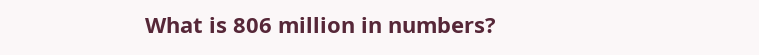What is 806 million in numbers?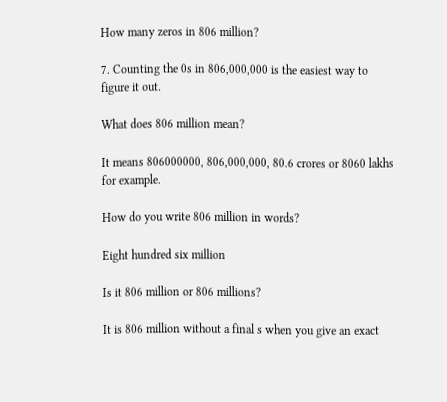How many zeros in 806 million?

7. Counting the 0s in 806,000,000 is the easiest way to figure it out.

What does 806 million mean?

It means 806000000, 806,000,000, 80.6 crores or 8060 lakhs for example.

How do you write 806 million in words?

Eight hundred six million

Is it 806 million or 806 millions?

It is 806 million without a final s when you give an exact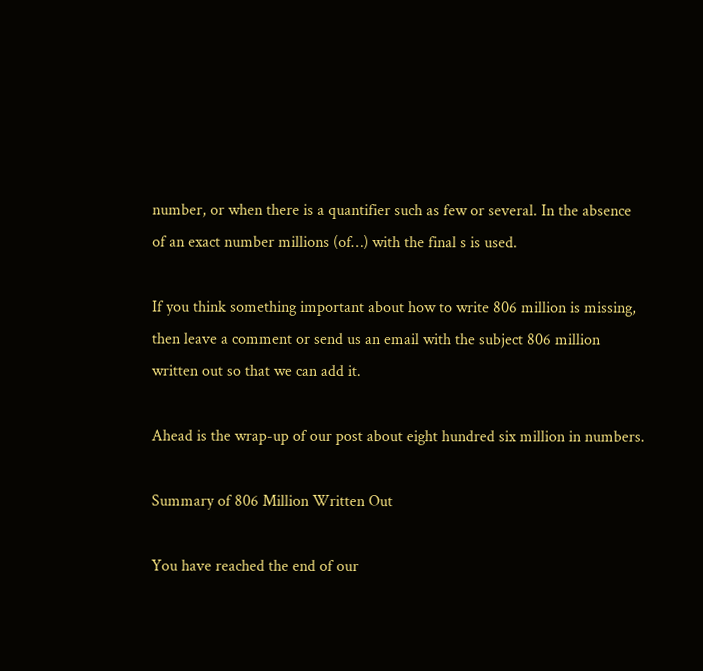number, or when there is a quantifier such as few or several. In the absence of an exact number millions (of…) with the final s is used.

If you think something important about how to write 806 million is missing, then leave a comment or send us an email with the subject 806 million written out so that we can add it.

Ahead is the wrap-up of our post about eight hundred six million in numbers.

Summary of 806 Million Written Out

You have reached the end of our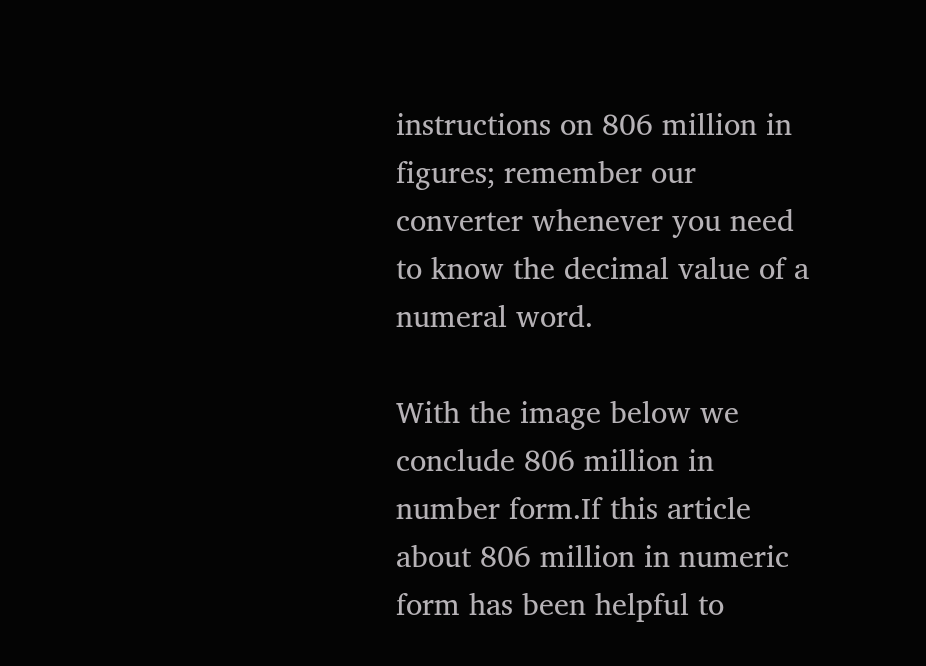instructions on 806 million in figures; remember our converter whenever you need to know the decimal value of a numeral word.

With the image below we conclude 806 million in number form.If this article about 806 million in numeric form has been helpful to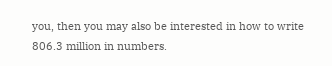you, then you may also be interested in how to write 806.3 million in numbers.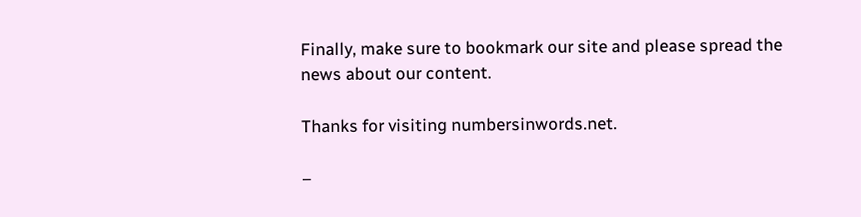Finally, make sure to bookmark our site and please spread the news about our content.

Thanks for visiting numbersinwords.net.

–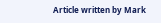Article written by Mark